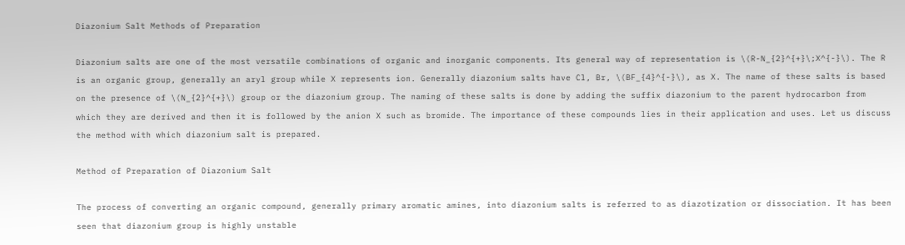Diazonium Salt Methods of Preparation

Diazonium salts are one of the most versatile combinations of organic and inorganic components. Its general way of representation is \(R-N_{2}^{+}\;X^{-}\). The R is an organic group, generally an aryl group while X represents ion. Generally diazonium salts have Cl, Br, \(BF_{4}^{-}\), as X. The name of these salts is based on the presence of \(N_{2}^{+}\) group or the diazonium group. The naming of these salts is done by adding the suffix diazonium to the parent hydrocarbon from which they are derived and then it is followed by the anion X such as bromide. The importance of these compounds lies in their application and uses. Let us discuss the method with which diazonium salt is prepared.

Method of Preparation of Diazonium Salt

The process of converting an organic compound, generally primary aromatic amines, into diazonium salts is referred to as diazotization or dissociation. It has been seen that diazonium group is highly unstable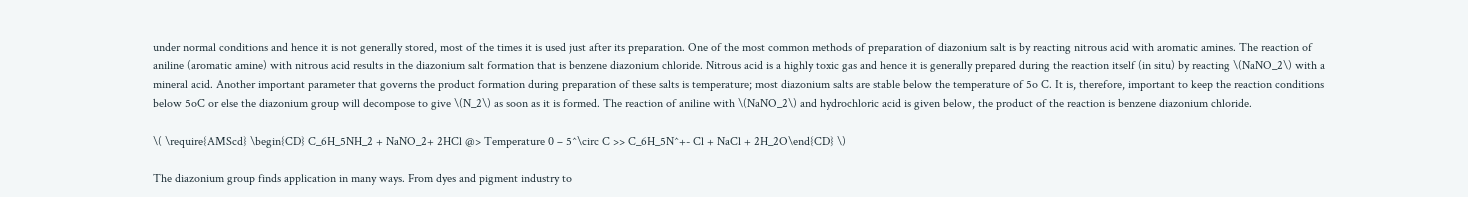under normal conditions and hence it is not generally stored, most of the times it is used just after its preparation. One of the most common methods of preparation of diazonium salt is by reacting nitrous acid with aromatic amines. The reaction of aniline (aromatic amine) with nitrous acid results in the diazonium salt formation that is benzene diazonium chloride. Nitrous acid is a highly toxic gas and hence it is generally prepared during the reaction itself (in situ) by reacting \(NaNO_2\) with a mineral acid. Another important parameter that governs the product formation during preparation of these salts is temperature; most diazonium salts are stable below the temperature of 5o C. It is, therefore, important to keep the reaction conditions below 5oC or else the diazonium group will decompose to give \(N_2\) as soon as it is formed. The reaction of aniline with \(NaNO_2\) and hydrochloric acid is given below, the product of the reaction is benzene diazonium chloride.

\( \require{AMScd} \begin{CD} C_6H_5NH_2 + NaNO_2+ 2HCl @> Temperature 0 – 5^\circ C >> C_6H_5N^+- Cl + NaCl + 2H_2O\end{CD} \)

The diazonium group finds application in many ways. From dyes and pigment industry to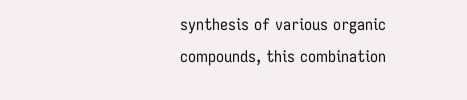synthesis of various organic compounds, this combination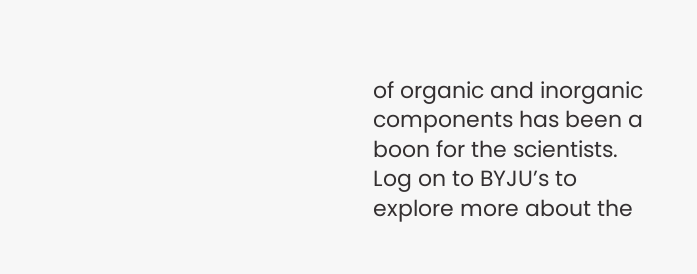of organic and inorganic components has been a boon for the scientists. Log on to BYJU’s to explore more about the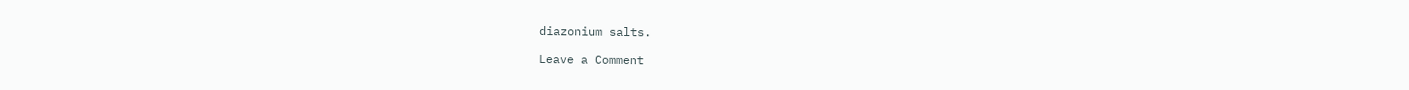diazonium salts.

Leave a Comment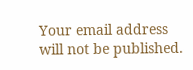Your email address will not be published.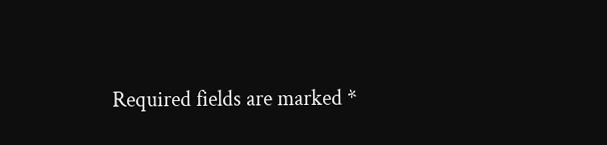Required fields are marked *